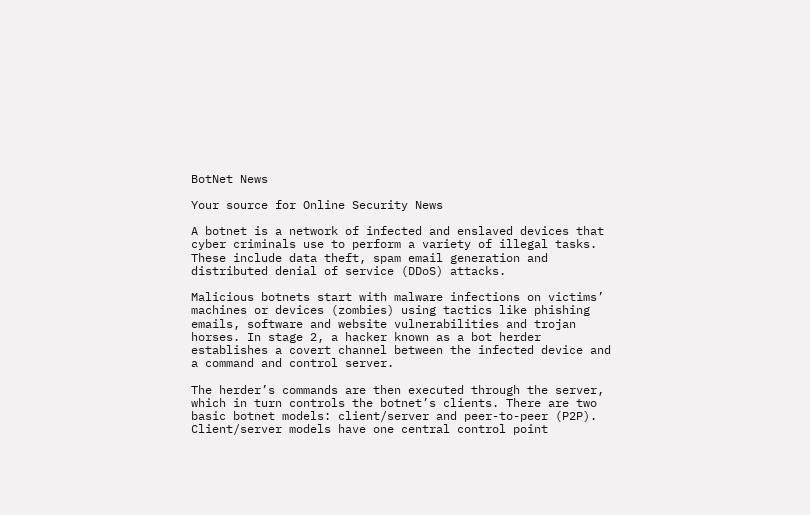BotNet News

Your source for Online Security News

A botnet is a network of infected and enslaved devices that cyber criminals use to perform a variety of illegal tasks. These include data theft, spam email generation and distributed denial of service (DDoS) attacks.

Malicious botnets start with malware infections on victims’ machines or devices (zombies) using tactics like phishing emails, software and website vulnerabilities and trojan horses. In stage 2, a hacker known as a bot herder establishes a covert channel between the infected device and a command and control server.

The herder’s commands are then executed through the server, which in turn controls the botnet’s clients. There are two basic botnet models: client/server and peer-to-peer (P2P). Client/server models have one central control point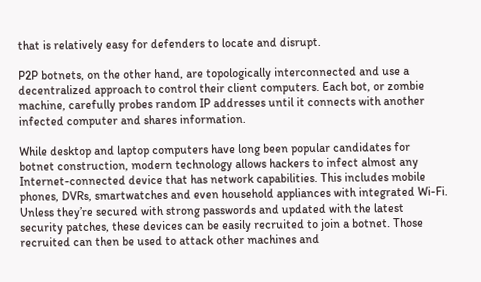that is relatively easy for defenders to locate and disrupt.

P2P botnets, on the other hand, are topologically interconnected and use a decentralized approach to control their client computers. Each bot, or zombie machine, carefully probes random IP addresses until it connects with another infected computer and shares information.

While desktop and laptop computers have long been popular candidates for botnet construction, modern technology allows hackers to infect almost any Internet-connected device that has network capabilities. This includes mobile phones, DVRs, smartwatches and even household appliances with integrated Wi-Fi. Unless they’re secured with strong passwords and updated with the latest security patches, these devices can be easily recruited to join a botnet. Those recruited can then be used to attack other machines and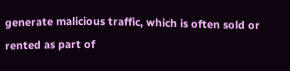generate malicious traffic, which is often sold or rented as part of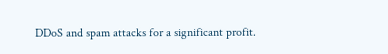DDoS and spam attacks for a significant profit.